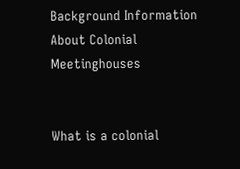Background Information About Colonial Meetinghouses


What is a colonial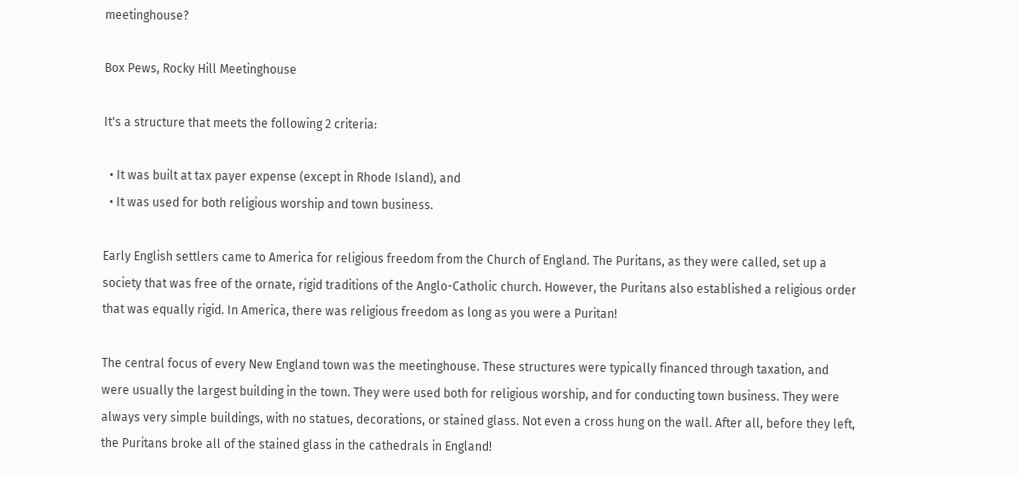meetinghouse?

Box Pews, Rocky Hill Meetinghouse

It's a structure that meets the following 2 criteria:

  • It was built at tax payer expense (except in Rhode Island), and
  • It was used for both religious worship and town business.

Early English settlers came to America for religious freedom from the Church of England. The Puritans, as they were called, set up a society that was free of the ornate, rigid traditions of the Anglo-Catholic church. However, the Puritans also established a religious order that was equally rigid. In America, there was religious freedom as long as you were a Puritan!

The central focus of every New England town was the meetinghouse. These structures were typically financed through taxation, and were usually the largest building in the town. They were used both for religious worship, and for conducting town business. They were always very simple buildings, with no statues, decorations, or stained glass. Not even a cross hung on the wall. After all, before they left, the Puritans broke all of the stained glass in the cathedrals in England!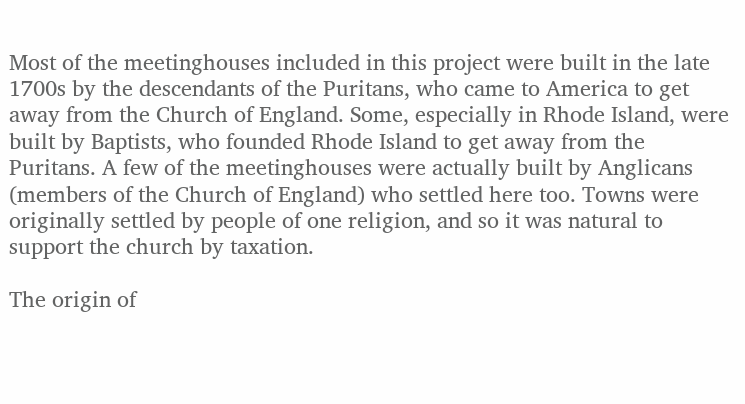Most of the meetinghouses included in this project were built in the late 1700s by the descendants of the Puritans, who came to America to get away from the Church of England. Some, especially in Rhode Island, were built by Baptists, who founded Rhode Island to get away from the Puritans. A few of the meetinghouses were actually built by Anglicans (members of the Church of England) who settled here too. Towns were originally settled by people of one religion, and so it was natural to support the church by taxation.

The origin of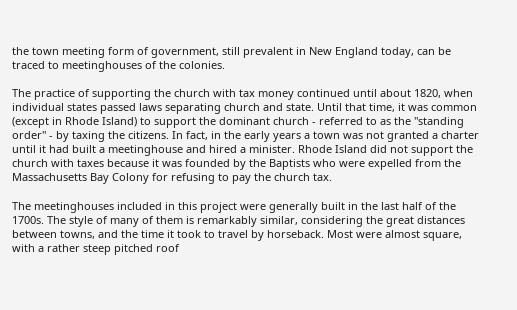the town meeting form of government, still prevalent in New England today, can be traced to meetinghouses of the colonies.

The practice of supporting the church with tax money continued until about 1820, when individual states passed laws separating church and state. Until that time, it was common (except in Rhode Island) to support the dominant church - referred to as the "standing order" - by taxing the citizens. In fact, in the early years a town was not granted a charter until it had built a meetinghouse and hired a minister. Rhode Island did not support the church with taxes because it was founded by the Baptists who were expelled from the Massachusetts Bay Colony for refusing to pay the church tax.

The meetinghouses included in this project were generally built in the last half of the 1700s. The style of many of them is remarkably similar, considering the great distances between towns, and the time it took to travel by horseback. Most were almost square, with a rather steep pitched roof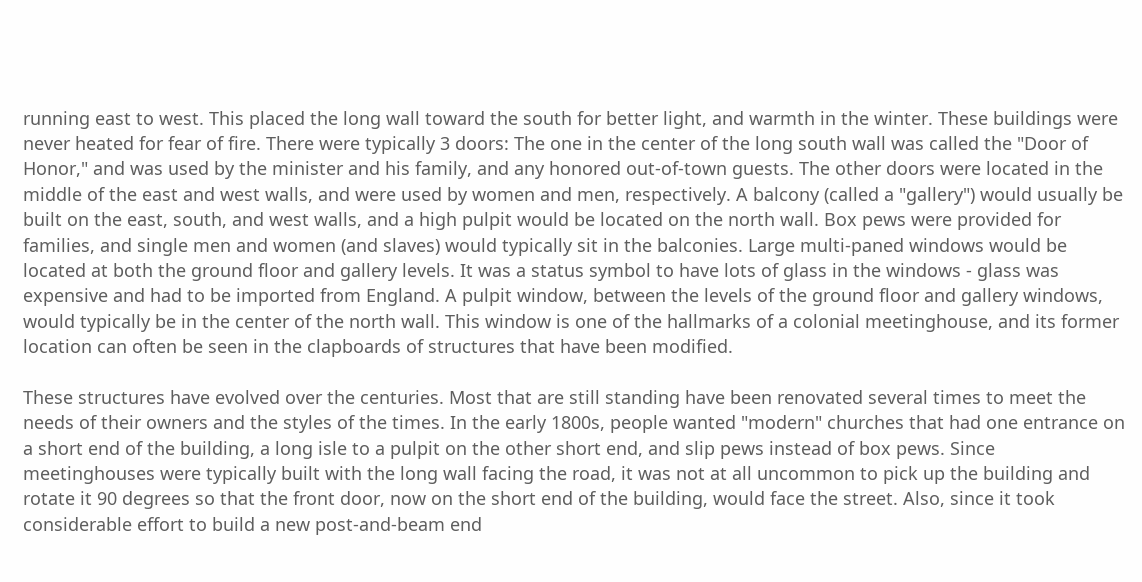running east to west. This placed the long wall toward the south for better light, and warmth in the winter. These buildings were never heated for fear of fire. There were typically 3 doors: The one in the center of the long south wall was called the "Door of Honor," and was used by the minister and his family, and any honored out-of-town guests. The other doors were located in the middle of the east and west walls, and were used by women and men, respectively. A balcony (called a "gallery") would usually be built on the east, south, and west walls, and a high pulpit would be located on the north wall. Box pews were provided for families, and single men and women (and slaves) would typically sit in the balconies. Large multi-paned windows would be located at both the ground floor and gallery levels. It was a status symbol to have lots of glass in the windows - glass was expensive and had to be imported from England. A pulpit window, between the levels of the ground floor and gallery windows, would typically be in the center of the north wall. This window is one of the hallmarks of a colonial meetinghouse, and its former location can often be seen in the clapboards of structures that have been modified.

These structures have evolved over the centuries. Most that are still standing have been renovated several times to meet the needs of their owners and the styles of the times. In the early 1800s, people wanted "modern" churches that had one entrance on a short end of the building, a long isle to a pulpit on the other short end, and slip pews instead of box pews. Since meetinghouses were typically built with the long wall facing the road, it was not at all uncommon to pick up the building and rotate it 90 degrees so that the front door, now on the short end of the building, would face the street. Also, since it took considerable effort to build a new post-and-beam end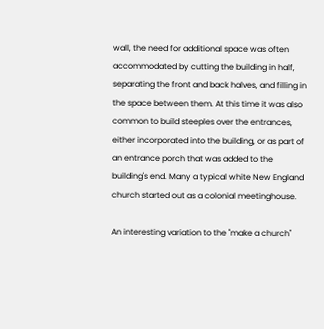wall, the need for additional space was often accommodated by cutting the building in half, separating the front and back halves, and filling in the space between them. At this time it was also common to build steeples over the entrances, either incorporated into the building, or as part of an entrance porch that was added to the building's end. Many a typical white New England church started out as a colonial meetinghouse.

An interesting variation to the "make a church"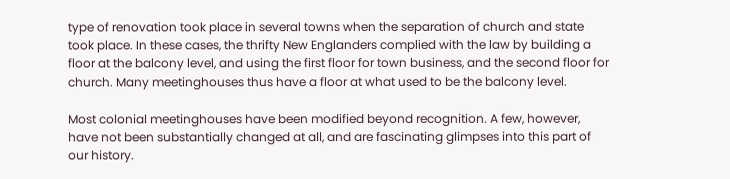type of renovation took place in several towns when the separation of church and state took place. In these cases, the thrifty New Englanders complied with the law by building a floor at the balcony level, and using the first floor for town business, and the second floor for church. Many meetinghouses thus have a floor at what used to be the balcony level.

Most colonial meetinghouses have been modified beyond recognition. A few, however, have not been substantially changed at all, and are fascinating glimpses into this part of our history.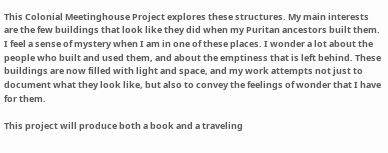This Colonial Meetinghouse Project explores these structures. My main interests are the few buildings that look like they did when my Puritan ancestors built them. I feel a sense of mystery when I am in one of these places. I wonder a lot about the people who built and used them, and about the emptiness that is left behind. These buildings are now filled with light and space, and my work attempts not just to document what they look like, but also to convey the feelings of wonder that I have for them.

This project will produce both a book and a traveling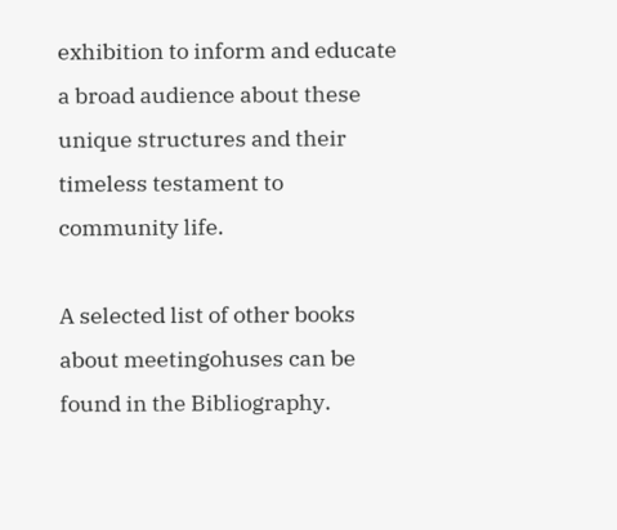exhibition to inform and educate a broad audience about these unique structures and their timeless testament to community life.

A selected list of other books about meetingohuses can be found in the Bibliography.